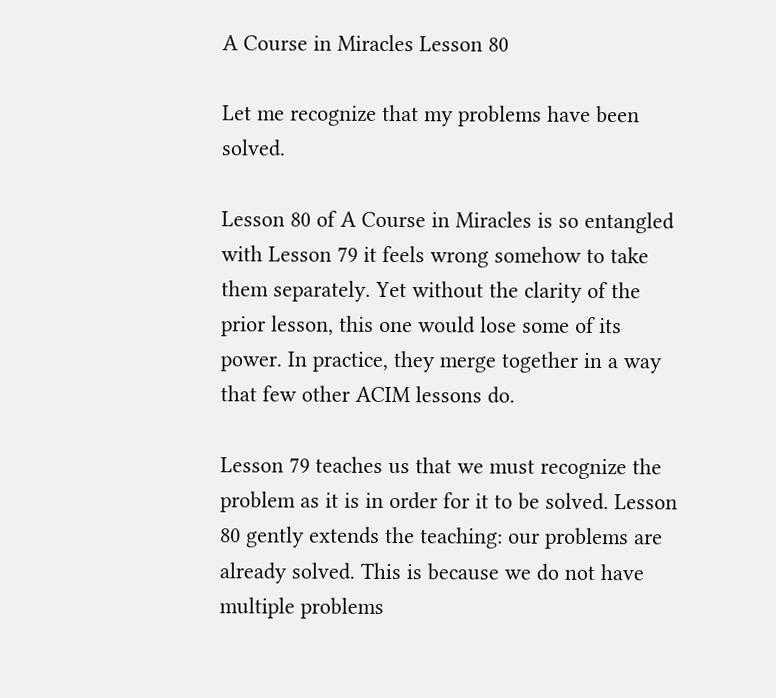A Course in Miracles Lesson 80

Let me recognize that my problems have been solved.

Lesson 80 of A Course in Miracles is so entangled with Lesson 79 it feels wrong somehow to take them separately. Yet without the clarity of the prior lesson, this one would lose some of its power. In practice, they merge together in a way that few other ACIM lessons do.

Lesson 79 teaches us that we must recognize the problem as it is in order for it to be solved. Lesson 80 gently extends the teaching: our problems are already solved. This is because we do not have multiple problems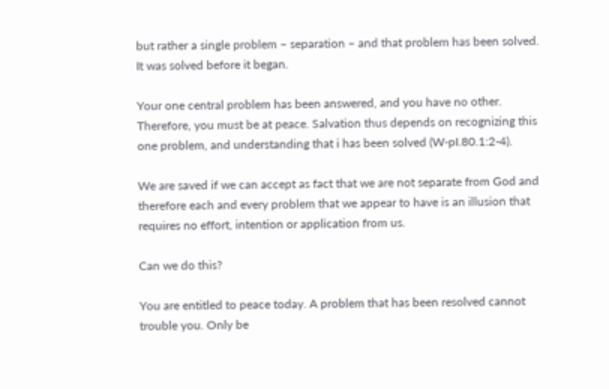but rather a single problem – separation – and that problem has been solved. It was solved before it began.

Your one central problem has been answered, and you have no other. Therefore, you must be at peace. Salvation thus depends on recognizing this one problem, and understanding that i has been solved (W-pI.80.1:2-4).

We are saved if we can accept as fact that we are not separate from God and therefore each and every problem that we appear to have is an illusion that requires no effort, intention or application from us.

Can we do this?

You are entitled to peace today. A problem that has been resolved cannot trouble you. Only be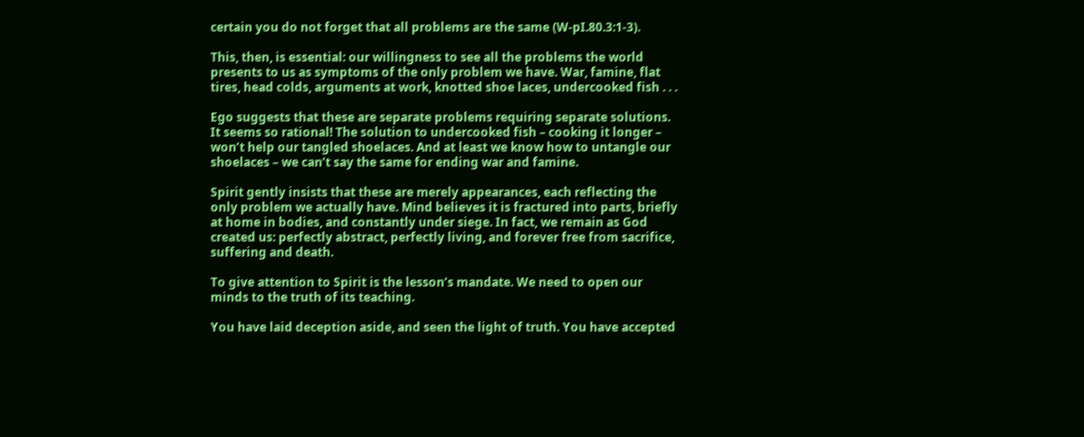certain you do not forget that all problems are the same (W-pI.80.3:1-3).

This, then, is essential: our willingness to see all the problems the world presents to us as symptoms of the only problem we have. War, famine, flat tires, head colds, arguments at work, knotted shoe laces, undercooked fish . . .

Ego suggests that these are separate problems requiring separate solutions. It seems so rational! The solution to undercooked fish – cooking it longer – won’t help our tangled shoelaces. And at least we know how to untangle our shoelaces – we can’t say the same for ending war and famine.

Spirit gently insists that these are merely appearances, each reflecting the only problem we actually have. Mind believes it is fractured into parts, briefly at home in bodies, and constantly under siege. In fact, we remain as God created us: perfectly abstract, perfectly living, and forever free from sacrifice, suffering and death.

To give attention to Spirit is the lesson’s mandate. We need to open our minds to the truth of its teaching.

You have laid deception aside, and seen the light of truth. You have accepted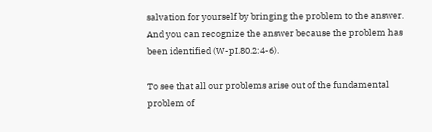salvation for yourself by bringing the problem to the answer. And you can recognize the answer because the problem has been identified (W-pI.80.2:4-6).

To see that all our problems arise out of the fundamental problem of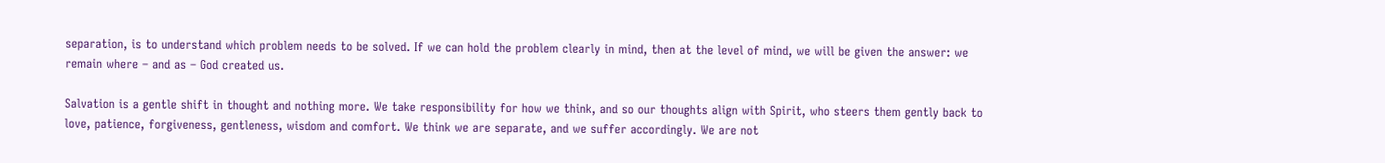separation, is to understand which problem needs to be solved. If we can hold the problem clearly in mind, then at the level of mind, we will be given the answer: we remain where – and as – God created us.

Salvation is a gentle shift in thought and nothing more. We take responsibility for how we think, and so our thoughts align with Spirit, who steers them gently back to love, patience, forgiveness, gentleness, wisdom and comfort. We think we are separate, and we suffer accordingly. We are not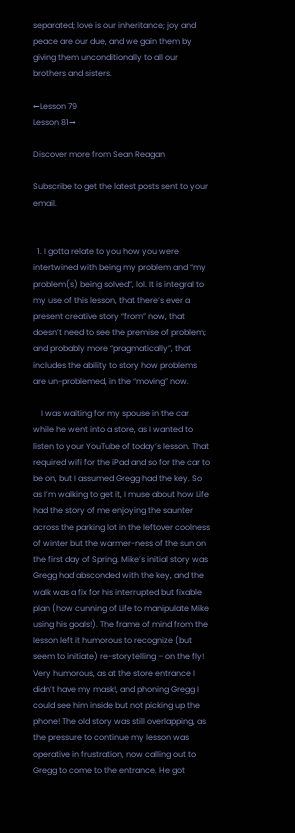separated; love is our inheritance; joy and peace are our due, and we gain them by giving them unconditionally to all our brothers and sisters.

←Lesson 79
Lesson 81→

Discover more from Sean Reagan

Subscribe to get the latest posts sent to your email.


  1. I gotta relate to you how you were intertwined with being my problem and “my problem(s) being solved”, lol. It is integral to my use of this lesson, that there’s ever a present creative story “from” now, that doesn’t need to see the premise of problem; and probably more “pragmatically”, that includes the ability to story how problems are un-problemed, in the “moving” now.

    I was waiting for my spouse in the car while he went into a store, as I wanted to listen to your YouTube of today’s lesson. That required wifi for the iPad and so for the car to be on, but I assumed Gregg had the key. So as I’m walking to get it, I muse about how Life had the story of me enjoying the saunter across the parking lot in the leftover coolness of winter but the warmer-ness of the sun on the first day of Spring. Mike’s initial story was Gregg had absconded with the key, and the walk was a fix for his interrupted but fixable plan (how cunning of Life to manipulate Mike using his goals!). The frame of mind from the lesson left it humorous to recognize (but seem to initiate) re-storytelling – on the fly! Very humorous, as at the store entrance I didn’t have my mask!, and phoning Gregg I could see him inside but not picking up the phone! The old story was still overlapping, as the pressure to continue my lesson was operative in frustration, now calling out to Gregg to come to the entrance. He got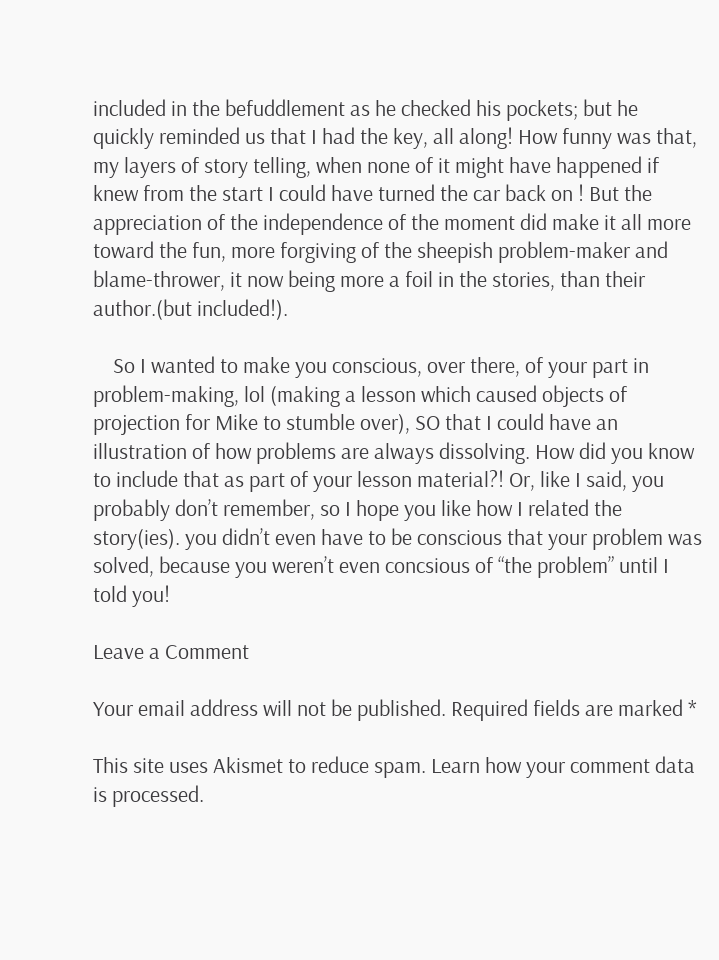included in the befuddlement as he checked his pockets; but he quickly reminded us that I had the key, all along! How funny was that, my layers of story telling, when none of it might have happened if knew from the start I could have turned the car back on ! But the appreciation of the independence of the moment did make it all more toward the fun, more forgiving of the sheepish problem-maker and blame-thrower, it now being more a foil in the stories, than their author.(but included!).

    So I wanted to make you conscious, over there, of your part in problem-making, lol (making a lesson which caused objects of projection for Mike to stumble over), SO that I could have an illustration of how problems are always dissolving. How did you know to include that as part of your lesson material?! Or, like I said, you probably don’t remember, so I hope you like how I related the story(ies). you didn’t even have to be conscious that your problem was solved, because you weren’t even concsious of “the problem” until I told you!

Leave a Comment

Your email address will not be published. Required fields are marked *

This site uses Akismet to reduce spam. Learn how your comment data is processed.